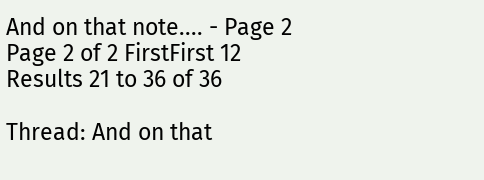And on that note.... - Page 2
Page 2 of 2 FirstFirst 12
Results 21 to 36 of 36

Thread: And on that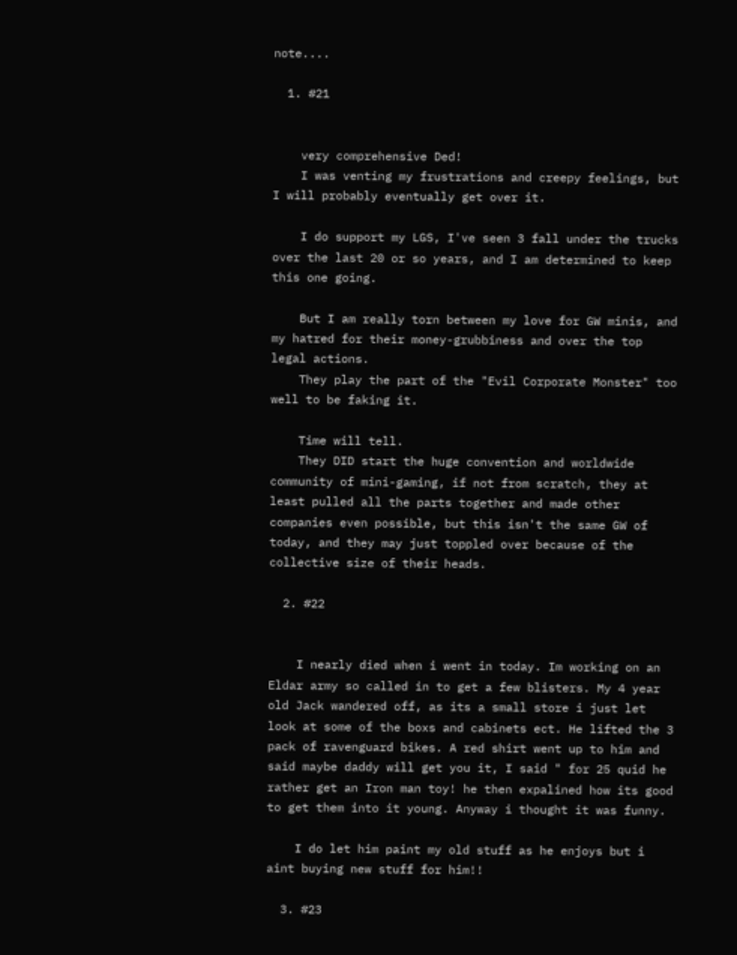note....

  1. #21


    very comprehensive Ded!
    I was venting my frustrations and creepy feelings, but I will probably eventually get over it.

    I do support my LGS, I've seen 3 fall under the trucks over the last 20 or so years, and I am determined to keep this one going.

    But I am really torn between my love for GW minis, and my hatred for their money-grubbiness and over the top legal actions.
    They play the part of the "Evil Corporate Monster" too well to be faking it.

    Time will tell.
    They DID start the huge convention and worldwide community of mini-gaming, if not from scratch, they at least pulled all the parts together and made other companies even possible, but this isn't the same GW of today, and they may just toppled over because of the collective size of their heads.

  2. #22


    I nearly died when i went in today. Im working on an Eldar army so called in to get a few blisters. My 4 year old Jack wandered off, as its a small store i just let look at some of the boxs and cabinets ect. He lifted the 3 pack of ravenguard bikes. A red shirt went up to him and said maybe daddy will get you it, I said " for 25 quid he rather get an Iron man toy! he then expalined how its good to get them into it young. Anyway i thought it was funny.

    I do let him paint my old stuff as he enjoys but i aint buying new stuff for him!!

  3. #23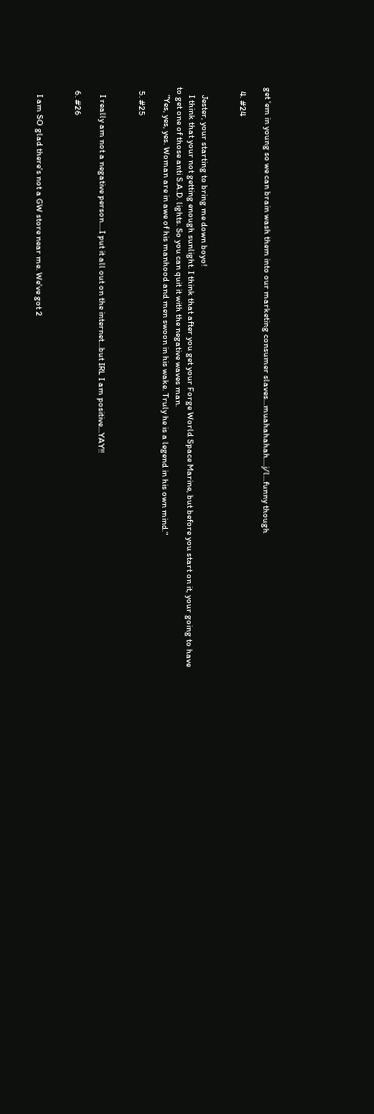get 'em in young so we can brain wash them into our marketing consumer slaves...muahahahah....j/l...funny though

  4. #24


    Jester, your starting to bring me down boyo!
    I think that your not getting enough sunlight. I think that after you get your Forge World Space Marine, but before you start on it, your going to have to get one of those anti S.A.D. lights. So you can quit it with the negative waves man.
    "Yes, yes, yes. Woman are in awe of his manhood and men swoon in his wake. Truly he is a legend in his own mind."

  5. #25


    I really am not a negative person....I put it all out on the internet...but IRL I am positive...YAY!!

  6. #26


    I am SO glad there's not a GW store near me. We've got 2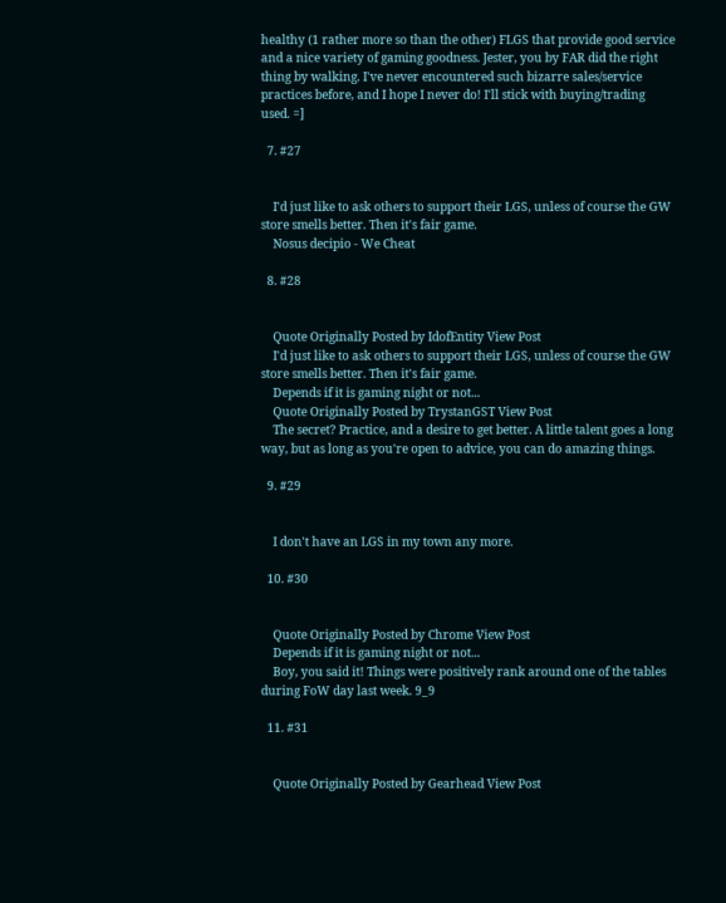healthy (1 rather more so than the other) FLGS that provide good service and a nice variety of gaming goodness. Jester, you by FAR did the right thing by walking. I've never encountered such bizarre sales/service practices before, and I hope I never do! I'll stick with buying/trading used. =]

  7. #27


    I'd just like to ask others to support their LGS, unless of course the GW store smells better. Then it's fair game.
    Nosus decipio - We Cheat

  8. #28


    Quote Originally Posted by IdofEntity View Post
    I'd just like to ask others to support their LGS, unless of course the GW store smells better. Then it's fair game.
    Depends if it is gaming night or not...
    Quote Originally Posted by TrystanGST View Post
    The secret? Practice, and a desire to get better. A little talent goes a long way, but as long as you're open to advice, you can do amazing things.

  9. #29


    I don't have an LGS in my town any more.

  10. #30


    Quote Originally Posted by Chrome View Post
    Depends if it is gaming night or not...
    Boy, you said it! Things were positively rank around one of the tables during FoW day last week. 9_9

  11. #31


    Quote Originally Posted by Gearhead View Post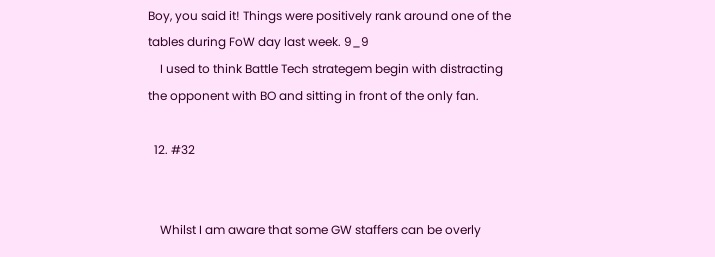Boy, you said it! Things were positively rank around one of the tables during FoW day last week. 9_9
    I used to think Battle Tech strategem begin with distracting the opponent with BO and sitting in front of the only fan.

  12. #32


    Whilst I am aware that some GW staffers can be overly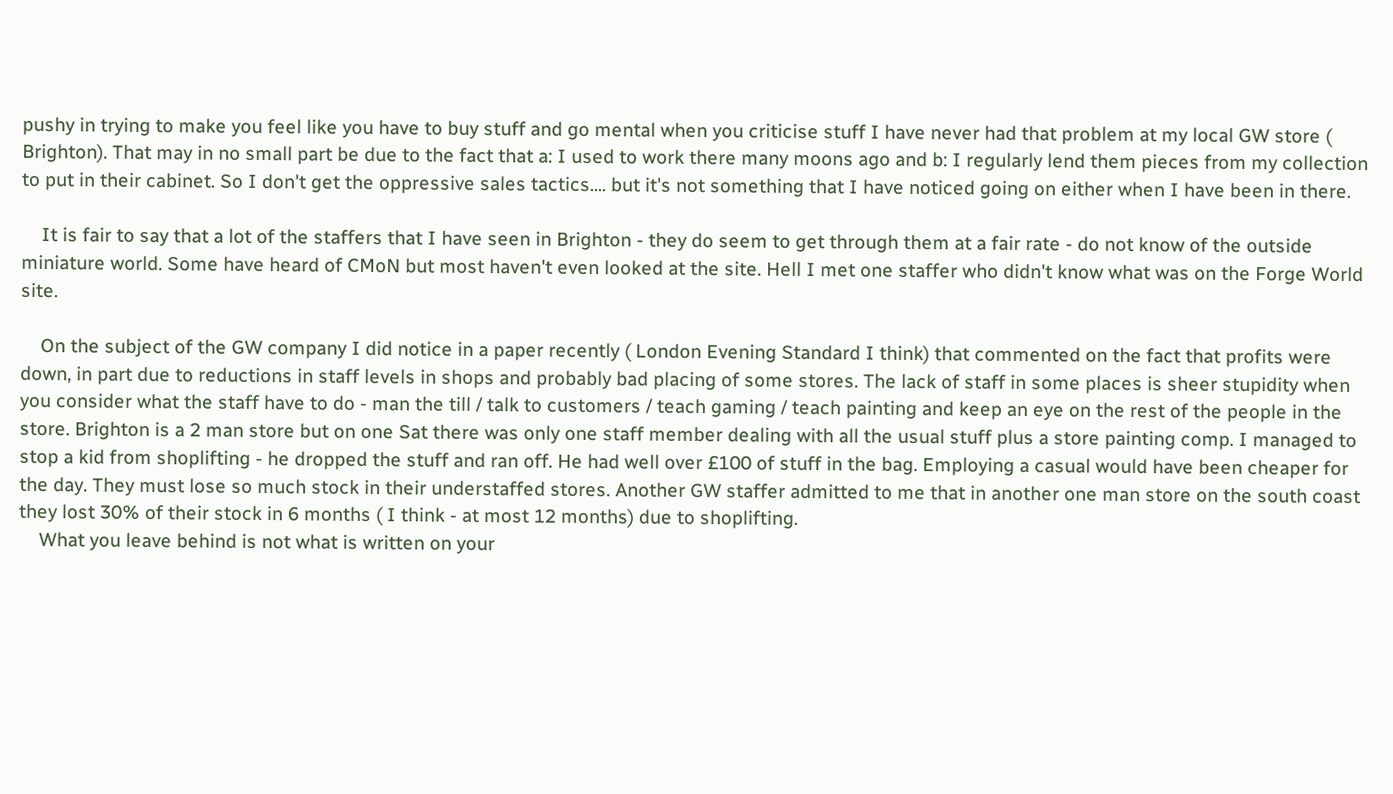pushy in trying to make you feel like you have to buy stuff and go mental when you criticise stuff I have never had that problem at my local GW store ( Brighton). That may in no small part be due to the fact that a: I used to work there many moons ago and b: I regularly lend them pieces from my collection to put in their cabinet. So I don't get the oppressive sales tactics.... but it's not something that I have noticed going on either when I have been in there.

    It is fair to say that a lot of the staffers that I have seen in Brighton - they do seem to get through them at a fair rate - do not know of the outside miniature world. Some have heard of CMoN but most haven't even looked at the site. Hell I met one staffer who didn't know what was on the Forge World site.

    On the subject of the GW company I did notice in a paper recently ( London Evening Standard I think) that commented on the fact that profits were down, in part due to reductions in staff levels in shops and probably bad placing of some stores. The lack of staff in some places is sheer stupidity when you consider what the staff have to do - man the till / talk to customers / teach gaming / teach painting and keep an eye on the rest of the people in the store. Brighton is a 2 man store but on one Sat there was only one staff member dealing with all the usual stuff plus a store painting comp. I managed to stop a kid from shoplifting - he dropped the stuff and ran off. He had well over £100 of stuff in the bag. Employing a casual would have been cheaper for the day. They must lose so much stock in their understaffed stores. Another GW staffer admitted to me that in another one man store on the south coast they lost 30% of their stock in 6 months ( I think - at most 12 months) due to shoplifting.
    What you leave behind is not what is written on your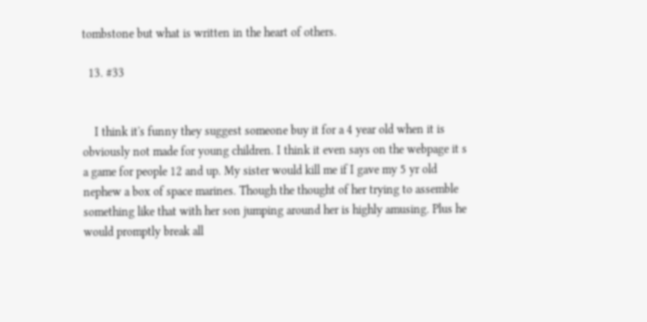tombstone but what is written in the heart of others.

  13. #33


    I think it's funny they suggest someone buy it for a 4 year old when it is obviously not made for young children. I think it even says on the webpage it s a game for people 12 and up. My sister would kill me if I gave my 5 yr old nephew a box of space marines. Though the thought of her trying to assemble something like that with her son jumping around her is highly amusing. Plus he would promptly break all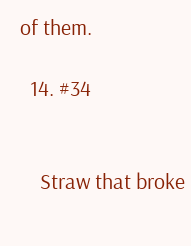of them.

  14. #34


    Straw that broke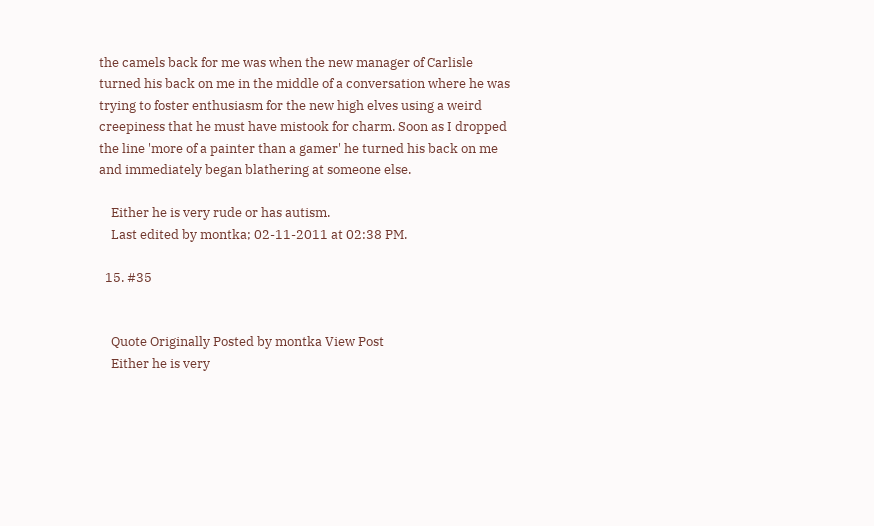the camels back for me was when the new manager of Carlisle turned his back on me in the middle of a conversation where he was trying to foster enthusiasm for the new high elves using a weird creepiness that he must have mistook for charm. Soon as I dropped the line 'more of a painter than a gamer' he turned his back on me and immediately began blathering at someone else.

    Either he is very rude or has autism.
    Last edited by montka; 02-11-2011 at 02:38 PM.

  15. #35


    Quote Originally Posted by montka View Post
    Either he is very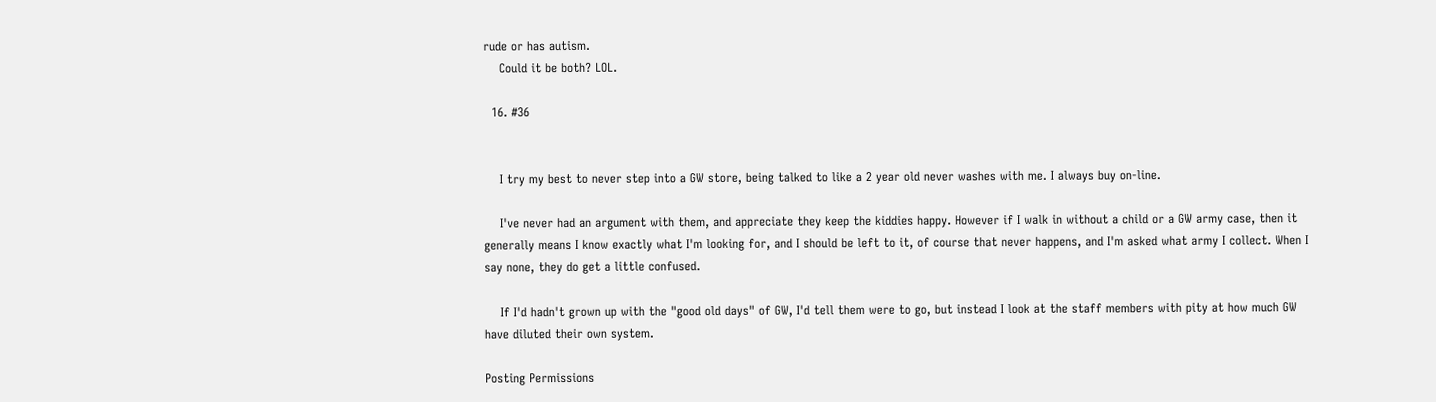rude or has autism.
    Could it be both? LOL.

  16. #36


    I try my best to never step into a GW store, being talked to like a 2 year old never washes with me. I always buy on-line.

    I've never had an argument with them, and appreciate they keep the kiddies happy. However if I walk in without a child or a GW army case, then it generally means I know exactly what I'm looking for, and I should be left to it, of course that never happens, and I'm asked what army I collect. When I say none, they do get a little confused.

    If I'd hadn't grown up with the "good old days" of GW, I'd tell them were to go, but instead I look at the staff members with pity at how much GW have diluted their own system.

Posting Permissions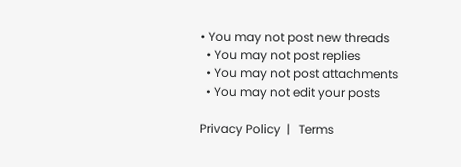• You may not post new threads
  • You may not post replies
  • You may not post attachments
  • You may not edit your posts

Privacy Policy  |   Terms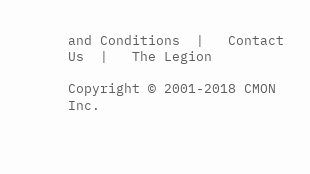and Conditions  |   Contact Us  |   The Legion

Copyright © 2001-2018 CMON Inc.